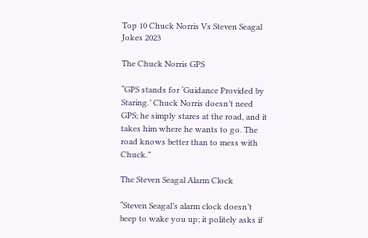Top 10 Chuck Norris Vs Steven Seagal Jokes 2023

The Chuck Norris GPS

“GPS stands for ‘Guidance Provided by Staring.’ Chuck Norris doesn’t need GPS; he simply stares at the road, and it takes him where he wants to go. The road knows better than to mess with Chuck.”

The Steven Seagal Alarm Clock

“Steven Seagal’s alarm clock doesn’t beep to wake you up; it politely asks if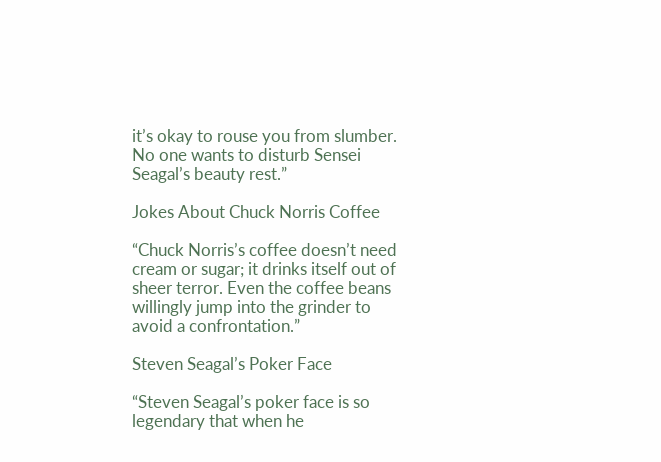it’s okay to rouse you from slumber. No one wants to disturb Sensei Seagal’s beauty rest.”

Jokes About Chuck Norris Coffee

“Chuck Norris’s coffee doesn’t need cream or sugar; it drinks itself out of sheer terror. Even the coffee beans willingly jump into the grinder to avoid a confrontation.”

Steven Seagal’s Poker Face

“Steven Seagal’s poker face is so legendary that when he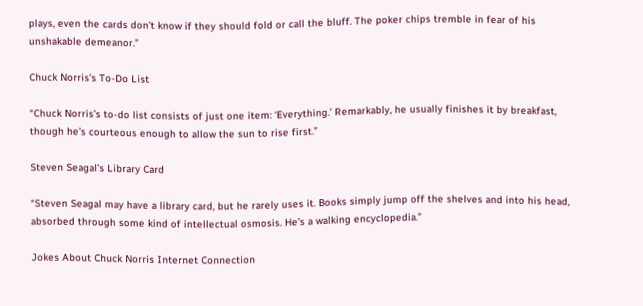plays, even the cards don’t know if they should fold or call the bluff. The poker chips tremble in fear of his unshakable demeanor.”

Chuck Norris’s To-Do List

“Chuck Norris’s to-do list consists of just one item: ‘Everything.’ Remarkably, he usually finishes it by breakfast, though he’s courteous enough to allow the sun to rise first.”

Steven Seagal’s Library Card

“Steven Seagal may have a library card, but he rarely uses it. Books simply jump off the shelves and into his head, absorbed through some kind of intellectual osmosis. He’s a walking encyclopedia.”

Jokes About Chuck Norris Internet Connection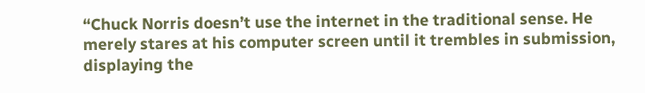“Chuck Norris doesn’t use the internet in the traditional sense. He merely stares at his computer screen until it trembles in submission, displaying the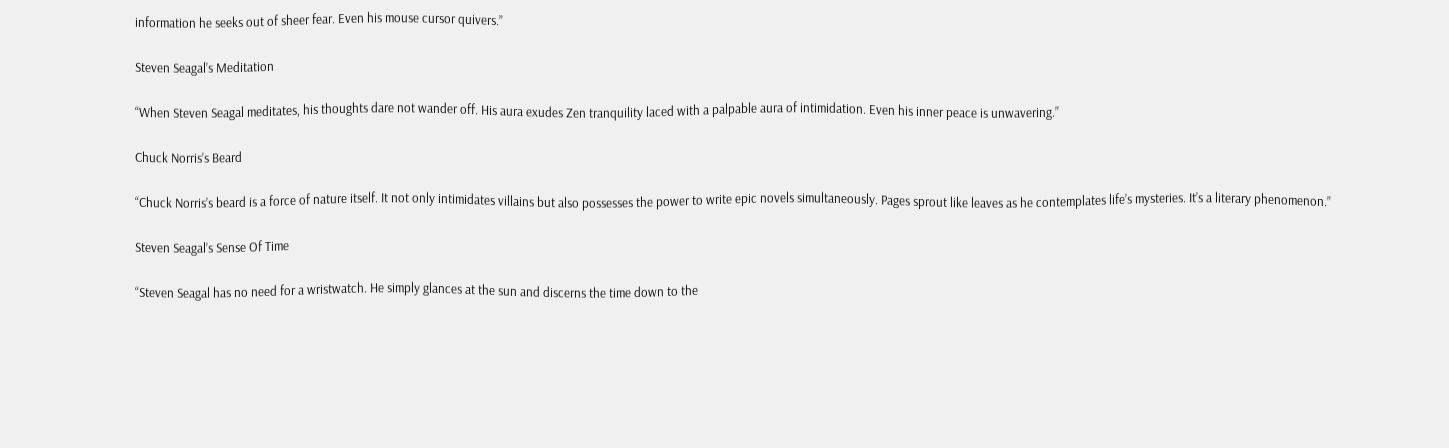information he seeks out of sheer fear. Even his mouse cursor quivers.”

Steven Seagal’s Meditation

“When Steven Seagal meditates, his thoughts dare not wander off. His aura exudes Zen tranquility laced with a palpable aura of intimidation. Even his inner peace is unwavering.”

Chuck Norris’s Beard

“Chuck Norris’s beard is a force of nature itself. It not only intimidates villains but also possesses the power to write epic novels simultaneously. Pages sprout like leaves as he contemplates life’s mysteries. It’s a literary phenomenon.”

Steven Seagal’s Sense Of Time

“Steven Seagal has no need for a wristwatch. He simply glances at the sun and discerns the time down to the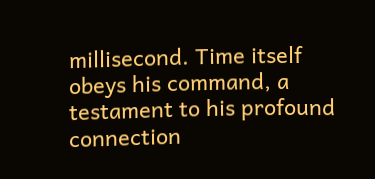millisecond. Time itself obeys his command, a testament to his profound connection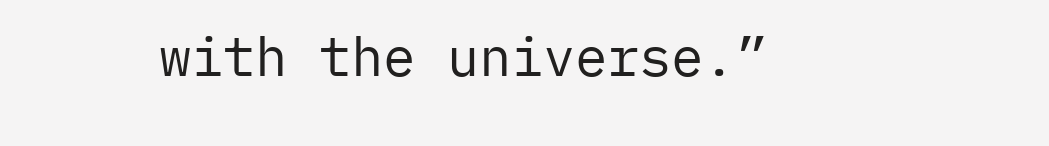with the universe.”